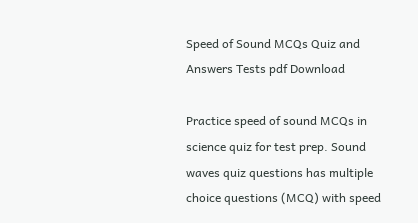Speed of Sound MCQs Quiz and Answers Tests pdf Download

Practice speed of sound MCQs in science quiz for test prep. Sound waves quiz questions has multiple choice questions (MCQ) with speed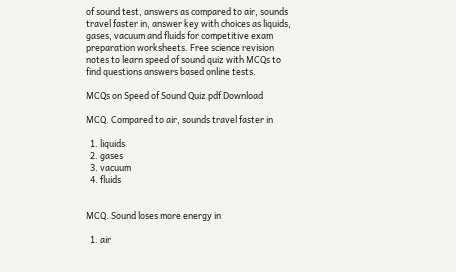of sound test, answers as compared to air, sounds travel faster in, answer key with choices as liquids, gases, vacuum and fluids for competitive exam preparation worksheets. Free science revision notes to learn speed of sound quiz with MCQs to find questions answers based online tests.

MCQs on Speed of Sound Quiz pdf Download

MCQ. Compared to air, sounds travel faster in

  1. liquids
  2. gases
  3. vacuum
  4. fluids


MCQ. Sound loses more energy in

  1. air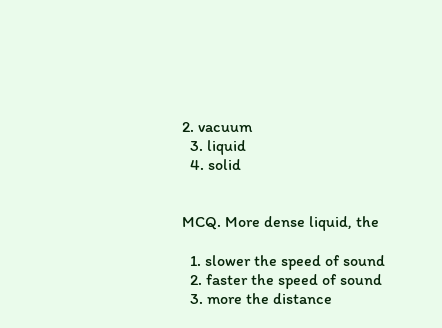2. vacuum
  3. liquid
  4. solid


MCQ. More dense liquid, the

  1. slower the speed of sound
  2. faster the speed of sound
  3. more the distance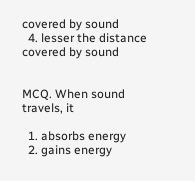covered by sound
  4. lesser the distance covered by sound


MCQ. When sound travels, it

  1. absorbs energy
  2. gains energy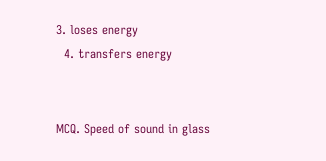3. loses energy
  4. transfers energy


MCQ. Speed of sound in glass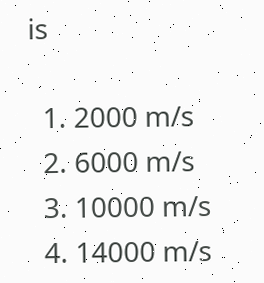is

  1. 2000 m/s
  2. 6000 m/s
  3. 10000 m/s
  4. 14000 m/s